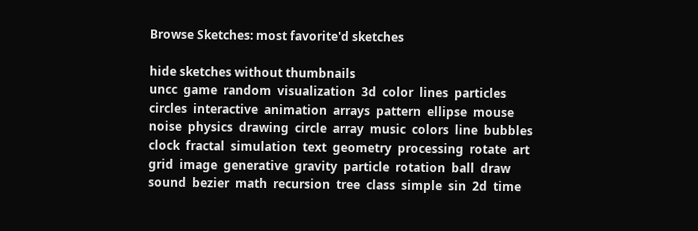Browse Sketches: most favorite'd sketches

hide sketches without thumbnails
uncc  game  random  visualization  3d  color  lines  particles  circles  interactive  animation  arrays  pattern  ellipse  mouse  noise  physics  drawing  circle  array  music  colors  line  bubbles  clock  fractal  simulation  text  geometry  processing  rotate  art  grid  image  generative  gravity  particle  rotation  ball  draw  sound  bezier  math  recursion  tree  class  simple  sin  2d  time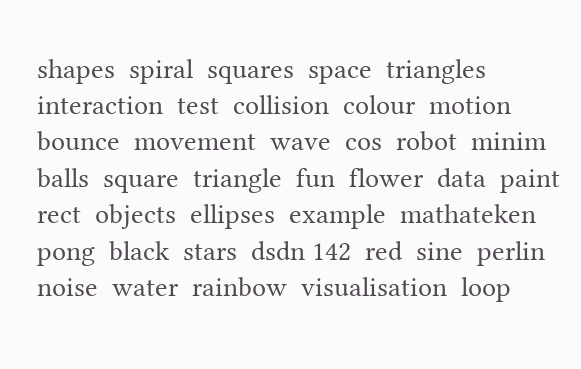shapes  spiral  squares  space  triangles  interaction  test  collision  colour  motion  bounce  movement  wave  cos  robot  minim  balls  square  triangle  fun  flower  data  paint  rect  objects  ellipses  example  mathateken  pong  black  stars  dsdn 142  red  sine  perlin noise  water  rainbow  visualisation  loop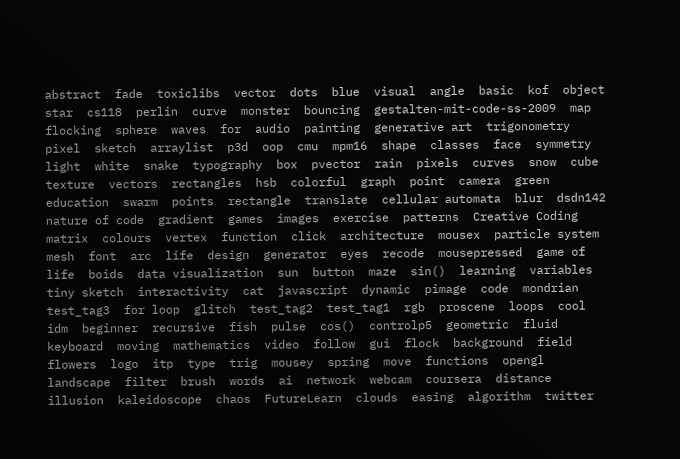abstract  fade  toxiclibs  vector  dots  blue  visual  angle  basic  kof  object  star  cs118  perlin  curve  monster  bouncing  gestalten-mit-code-ss-2009  map  flocking  sphere  waves  for  audio  painting  generative art  trigonometry  pixel  sketch  arraylist  p3d  oop  cmu  mpm16  shape  classes  face  symmetry  light  white  snake  typography  box  pvector  rain  pixels  curves  snow  cube  texture  vectors  rectangles  hsb  colorful  graph  point  camera  green  education  swarm  points  rectangle  translate  cellular automata  blur  dsdn142  nature of code  gradient  games  images  exercise  patterns  Creative Coding  matrix  colours  vertex  function  click  architecture  mousex  particle system  mesh  font  arc  life  design  generator  eyes  recode  mousepressed  game of life  boids  data visualization  sun  button  maze  sin()  learning  variables  tiny sketch  interactivity  cat  javascript  dynamic  pimage  code  mondrian  test_tag3  for loop  glitch  test_tag2  test_tag1  rgb  proscene  loops  cool  idm  beginner  recursive  fish  pulse  cos()  controlp5  geometric  fluid  keyboard  moving  mathematics  video  follow  gui  flock  background  field  flowers  logo  itp  type  trig  mousey  spring  move  functions  opengl  landscape  filter  brush  words  ai  network  webcam  coursera  distance  illusion  kaleidoscope  chaos  FutureLearn  clouds  easing  algorithm  twitter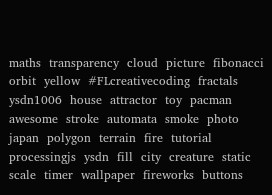maths  transparency  cloud  picture  fibonacci  orbit  yellow  #FLcreativecoding  fractals  ysdn1006  house  attractor  toy  pacman  awesome  stroke  automata  smoke  photo  japan  polygon  terrain  fire  tutorial  processingjs  ysdn  fill  city  creature  static  scale  timer  wallpaper  fireworks  buttons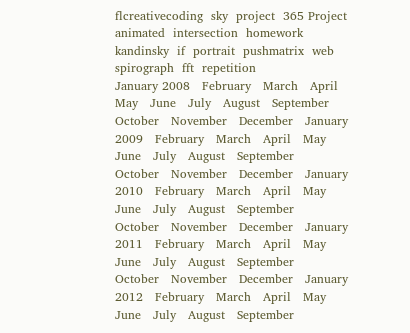flcreativecoding  sky  project  365 Project  animated  intersection  homework  kandinsky  if  portrait  pushmatrix  web  spirograph  fft  repetition
January 2008   February   March   April   May   June   July   August   September   October   November   December   January 2009   February   March   April   May   June   July   August   September   October   November   December   January 2010   February   March   April   May   June   July   August   September   October   November   December   January 2011   February   March   April   May   June   July   August   September   October   November   December   January 2012   February   March   April   May   June   July   August   September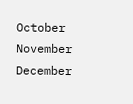October   November   December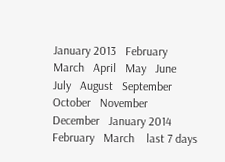January 2013   February   March   April   May   June   July   August   September   October   November   December   January 2014   February   March    last 7 days